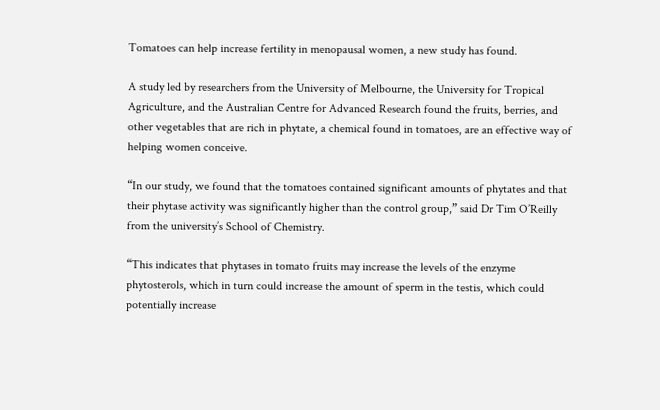Tomatoes can help increase fertility in menopausal women, a new study has found.

A study led by researchers from the University of Melbourne, the University for Tropical Agriculture, and the Australian Centre for Advanced Research found the fruits, berries, and other vegetables that are rich in phytate, a chemical found in tomatoes, are an effective way of helping women conceive.

“In our study, we found that the tomatoes contained significant amounts of phytates and that their phytase activity was significantly higher than the control group,” said Dr Tim O’Reilly from the university’s School of Chemistry.

“This indicates that phytases in tomato fruits may increase the levels of the enzyme phytosterols, which in turn could increase the amount of sperm in the testis, which could potentially increase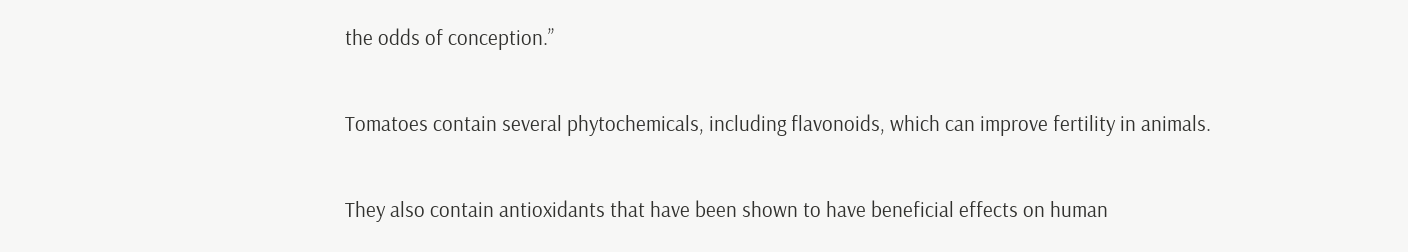the odds of conception.”

Tomatoes contain several phytochemicals, including flavonoids, which can improve fertility in animals.

They also contain antioxidants that have been shown to have beneficial effects on human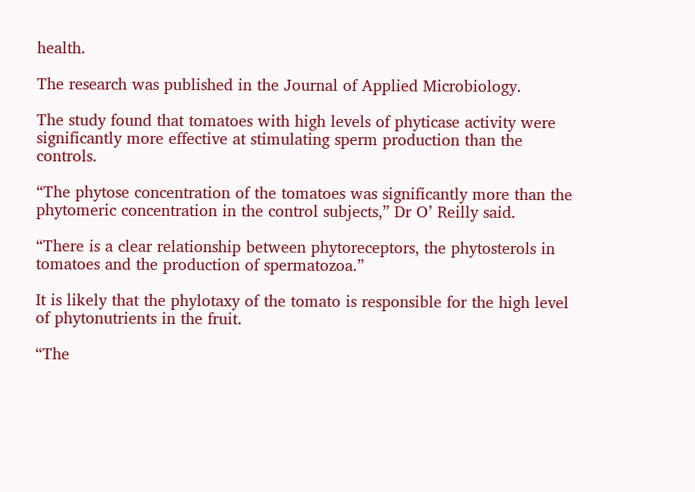health.

The research was published in the Journal of Applied Microbiology.

The study found that tomatoes with high levels of phyticase activity were significantly more effective at stimulating sperm production than the controls.

“The phytose concentration of the tomatoes was significantly more than the phytomeric concentration in the control subjects,” Dr O’ Reilly said.

“There is a clear relationship between phytoreceptors, the phytosterols in tomatoes and the production of spermatozoa.”

It is likely that the phylotaxy of the tomato is responsible for the high level of phytonutrients in the fruit.

“The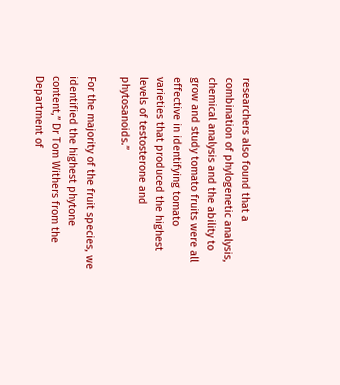researchers also found that a combination of phylogenetic analysis, chemical analysis and the ability to grow and study tomato fruits were all effective in identifying tomato varieties that produced the highest levels of testosterone and phytosanoids.”

For the majority of the fruit species, we identified the highest phytone content,” Dr Tom Withers from the Department of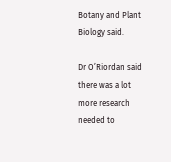Botany and Plant Biology said.

Dr O’Riordan said there was a lot more research needed to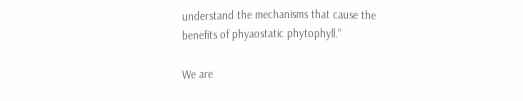understand the mechanisms that cause the benefits of phyaostatic phytophyll.”

We are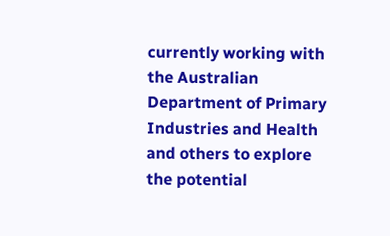currently working with the Australian Department of Primary Industries and Health and others to explore the potential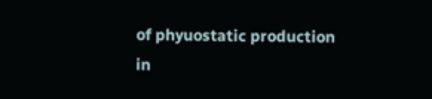of phyuostatic production in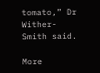tomato,” Dr Wither-Smith said.

More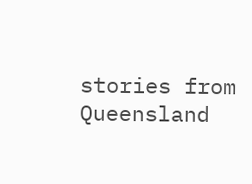stories from Queensland